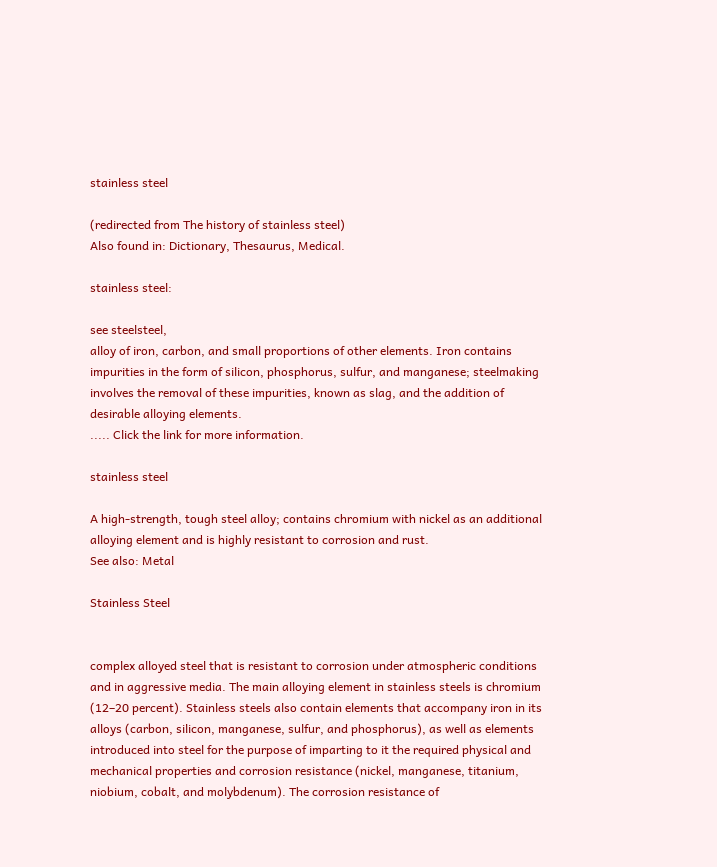stainless steel

(redirected from The history of stainless steel)
Also found in: Dictionary, Thesaurus, Medical.

stainless steel:

see steelsteel,
alloy of iron, carbon, and small proportions of other elements. Iron contains impurities in the form of silicon, phosphorus, sulfur, and manganese; steelmaking involves the removal of these impurities, known as slag, and the addition of desirable alloying elements.
..... Click the link for more information.

stainless steel

A high-strength, tough steel alloy; contains chromium with nickel as an additional alloying element and is highly resistant to corrosion and rust.
See also: Metal

Stainless Steel


complex alloyed steel that is resistant to corrosion under atmospheric conditions and in aggressive media. The main alloying element in stainless steels is chromium (12–20 percent). Stainless steels also contain elements that accompany iron in its alloys (carbon, silicon, manganese, sulfur, and phosphorus), as well as elements introduced into steel for the purpose of imparting to it the required physical and mechanical properties and corrosion resistance (nickel, manganese, titanium, niobium, cobalt, and molybdenum). The corrosion resistance of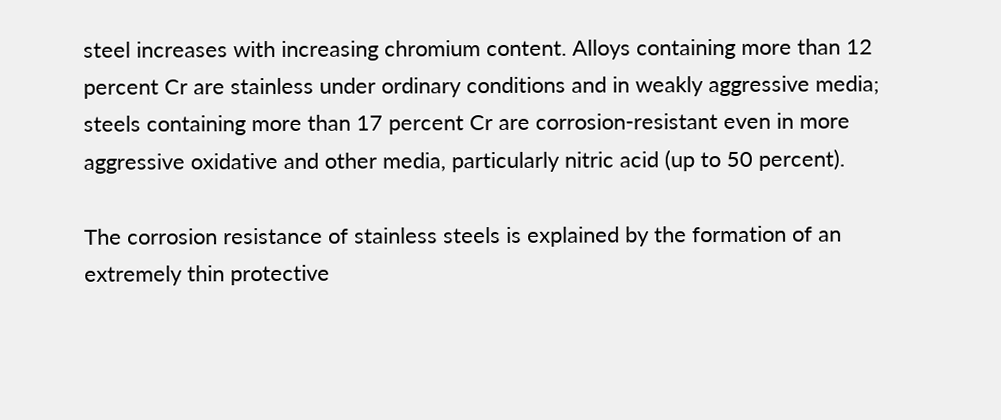steel increases with increasing chromium content. Alloys containing more than 12 percent Cr are stainless under ordinary conditions and in weakly aggressive media; steels containing more than 17 percent Cr are corrosion-resistant even in more aggressive oxidative and other media, particularly nitric acid (up to 50 percent).

The corrosion resistance of stainless steels is explained by the formation of an extremely thin protective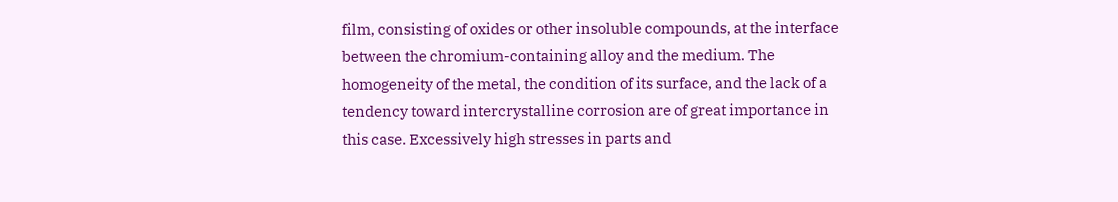film, consisting of oxides or other insoluble compounds, at the interface between the chromium-containing alloy and the medium. The homogeneity of the metal, the condition of its surface, and the lack of a tendency toward intercrystalline corrosion are of great importance in this case. Excessively high stresses in parts and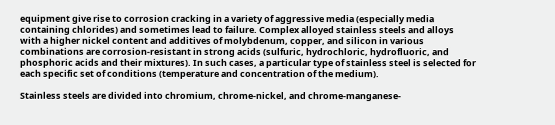equipment give rise to corrosion cracking in a variety of aggressive media (especially media containing chlorides) and sometimes lead to failure. Complex alloyed stainless steels and alloys with a higher nickel content and additives of molybdenum, copper, and silicon in various combinations are corrosion-resistant in strong acids (sulfuric, hydrochloric, hydrofluoric, and phosphoric acids and their mixtures). In such cases, a particular type of stainless steel is selected for each specific set of conditions (temperature and concentration of the medium).

Stainless steels are divided into chromium, chrome-nickel, and chrome-manganese-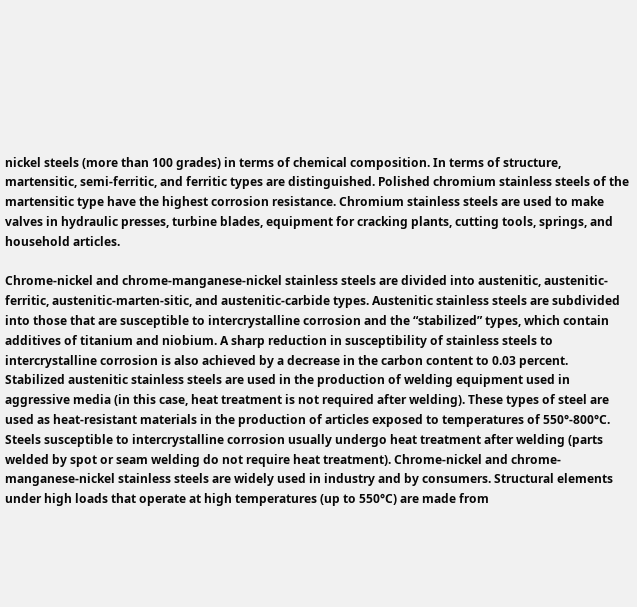nickel steels (more than 100 grades) in terms of chemical composition. In terms of structure, martensitic, semi-ferritic, and ferritic types are distinguished. Polished chromium stainless steels of the martensitic type have the highest corrosion resistance. Chromium stainless steels are used to make valves in hydraulic presses, turbine blades, equipment for cracking plants, cutting tools, springs, and household articles.

Chrome-nickel and chrome-manganese-nickel stainless steels are divided into austenitic, austenitic-ferritic, austenitic-marten-sitic, and austenitic-carbide types. Austenitic stainless steels are subdivided into those that are susceptible to intercrystalline corrosion and the “stabilized” types, which contain additives of titanium and niobium. A sharp reduction in susceptibility of stainless steels to intercrystalline corrosion is also achieved by a decrease in the carbon content to 0.03 percent. Stabilized austenitic stainless steels are used in the production of welding equipment used in aggressive media (in this case, heat treatment is not required after welding). These types of steel are used as heat-resistant materials in the production of articles exposed to temperatures of 550°-800°C. Steels susceptible to intercrystalline corrosion usually undergo heat treatment after welding (parts welded by spot or seam welding do not require heat treatment). Chrome-nickel and chrome-manganese-nickel stainless steels are widely used in industry and by consumers. Structural elements under high loads that operate at high temperatures (up to 550°C) are made from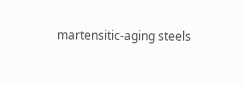martensitic-aging steels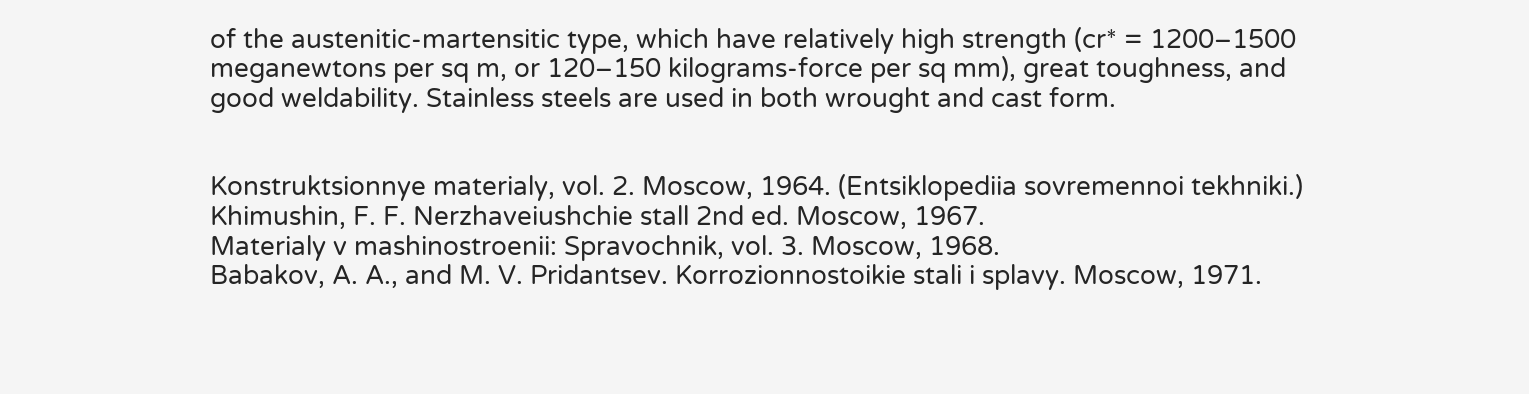of the austenitic-martensitic type, which have relatively high strength (cr* = 1200–1500 meganewtons per sq m, or 120–150 kilograms-force per sq mm), great toughness, and good weldability. Stainless steels are used in both wrought and cast form.


Konstruktsionnye materialy, vol. 2. Moscow, 1964. (Entsiklopediia sovremennoi tekhniki.)
Khimushin, F. F. Nerzhaveiushchie stall 2nd ed. Moscow, 1967.
Materialy v mashinostroenii: Spravochnik, vol. 3. Moscow, 1968.
Babakov, A. A., and M. V. Pridantsev. Korrozionnostoikie stali i splavy. Moscow, 1971.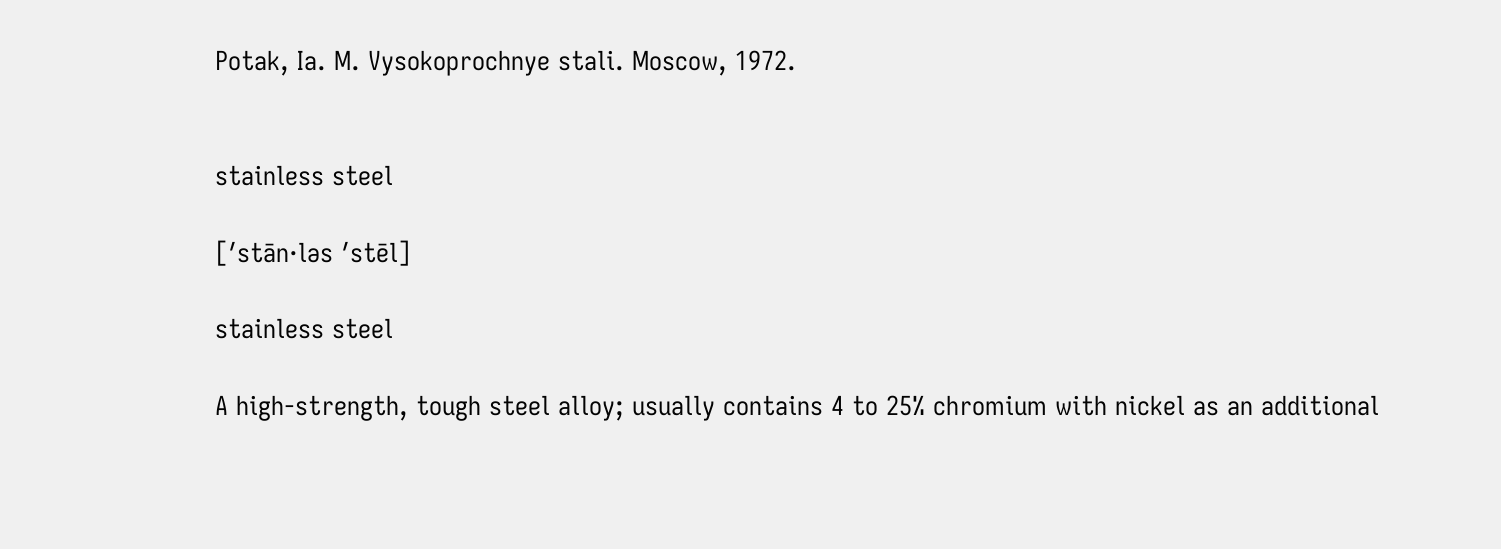Potak, Ia. M. Vysokoprochnye stali. Moscow, 1972.


stainless steel

[′stān·ləs ′stēl]

stainless steel

A high-strength, tough steel alloy; usually contains 4 to 25% chromium with nickel as an additional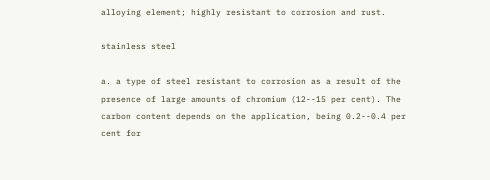alloying element; highly resistant to corrosion and rust.

stainless steel

a. a type of steel resistant to corrosion as a result of the presence of large amounts of chromium (12--15 per cent). The carbon content depends on the application, being 0.2--0.4 per cent for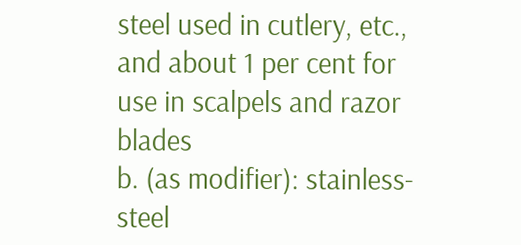steel used in cutlery, etc., and about 1 per cent for use in scalpels and razor blades
b. (as modifier): stainless-steel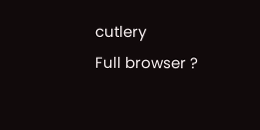cutlery
Full browser ?